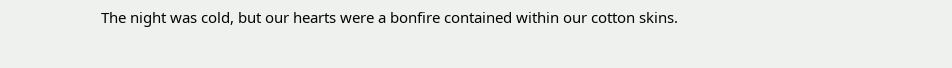The night was cold, but our hearts were a bonfire contained within our cotton skins.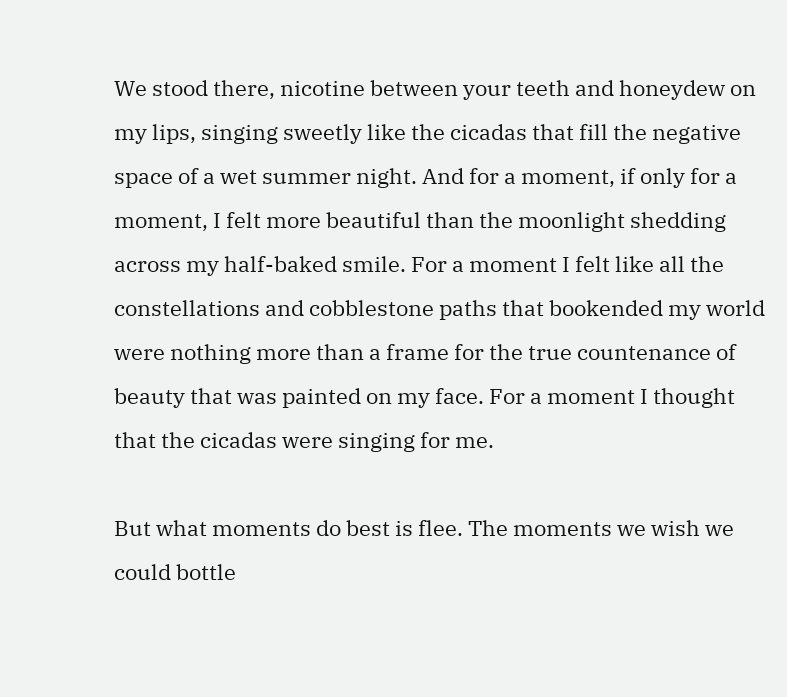We stood there, nicotine between your teeth and honeydew on my lips, singing sweetly like the cicadas that fill the negative space of a wet summer night. And for a moment, if only for a moment, I felt more beautiful than the moonlight shedding across my half-baked smile. For a moment I felt like all the constellations and cobblestone paths that bookended my world were nothing more than a frame for the true countenance of beauty that was painted on my face. For a moment I thought that the cicadas were singing for me.

But what moments do best is flee. The moments we wish we could bottle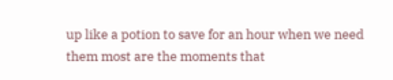up like a potion to save for an hour when we need them most are the moments that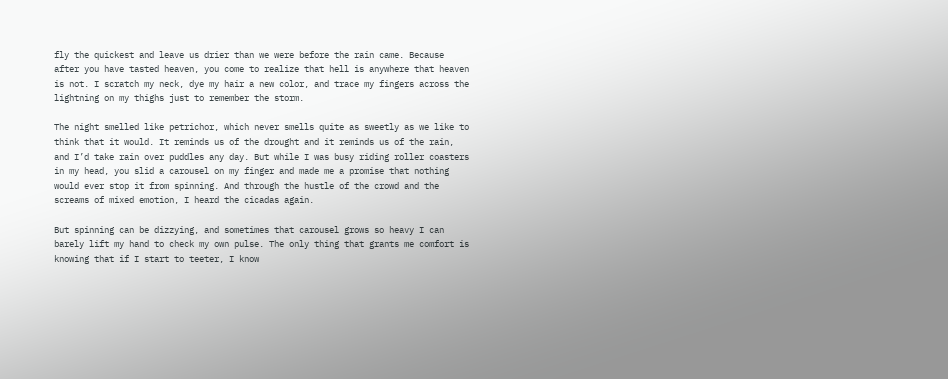fly the quickest and leave us drier than we were before the rain came. Because after you have tasted heaven, you come to realize that hell is anywhere that heaven is not. I scratch my neck, dye my hair a new color, and trace my fingers across the lightning on my thighs just to remember the storm.

The night smelled like petrichor, which never smells quite as sweetly as we like to think that it would. It reminds us of the drought and it reminds us of the rain, and I’d take rain over puddles any day. But while I was busy riding roller coasters in my head, you slid a carousel on my finger and made me a promise that nothing would ever stop it from spinning. And through the hustle of the crowd and the screams of mixed emotion, I heard the cicadas again.

But spinning can be dizzying, and sometimes that carousel grows so heavy I can barely lift my hand to check my own pulse. The only thing that grants me comfort is knowing that if I start to teeter, I know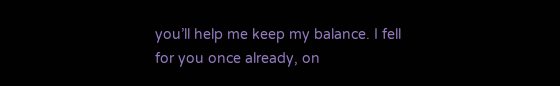you’ll help me keep my balance. I fell for you once already, on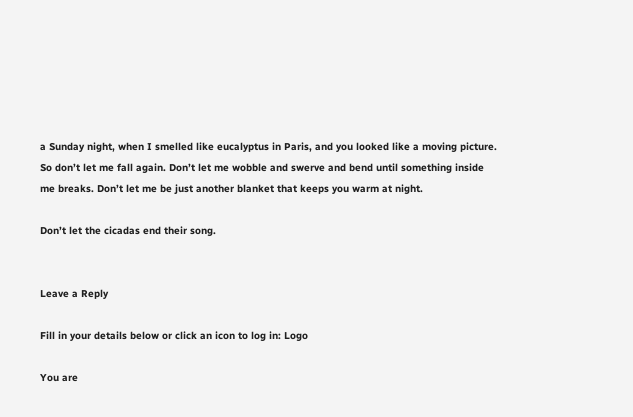a Sunday night, when I smelled like eucalyptus in Paris, and you looked like a moving picture. So don’t let me fall again. Don’t let me wobble and swerve and bend until something inside me breaks. Don’t let me be just another blanket that keeps you warm at night.

Don’t let the cicadas end their song.


Leave a Reply

Fill in your details below or click an icon to log in: Logo

You are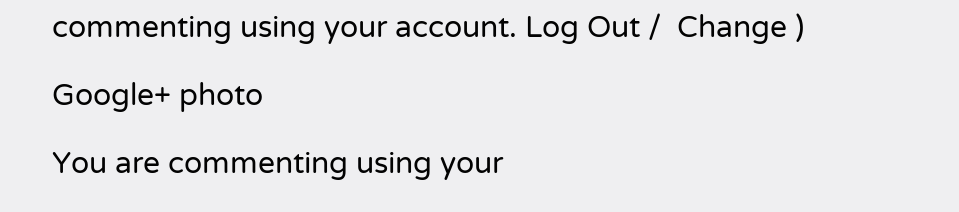commenting using your account. Log Out /  Change )

Google+ photo

You are commenting using your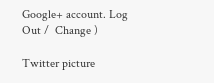Google+ account. Log Out /  Change )

Twitter picture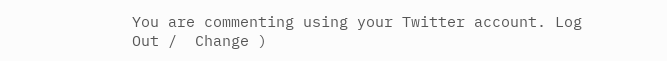You are commenting using your Twitter account. Log Out /  Change )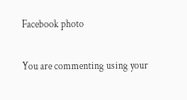Facebook photo

You are commenting using your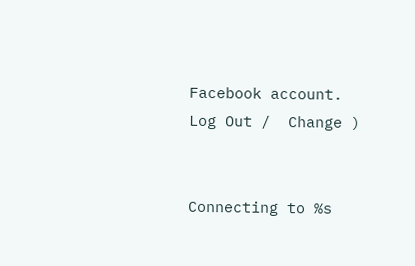Facebook account. Log Out /  Change )


Connecting to %s